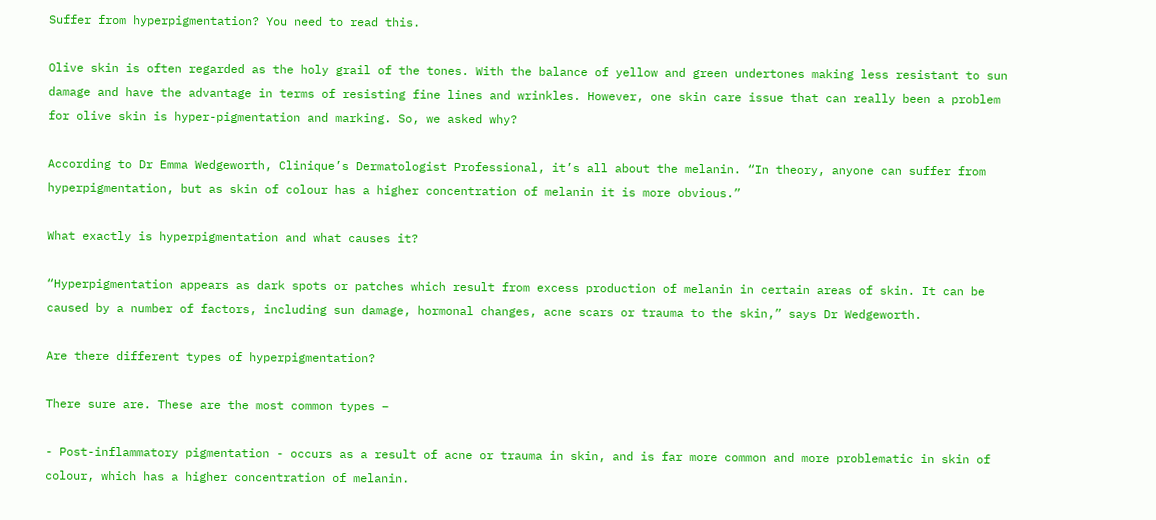Suffer from hyperpigmentation? You need to read this.

Olive skin is often regarded as the holy grail of the tones. With the balance of yellow and green undertones making less resistant to sun damage and have the advantage in terms of resisting fine lines and wrinkles. However, one skin care issue that can really been a problem for olive skin is hyper-pigmentation and marking. So, we asked why?

According to Dr Emma Wedgeworth, Clinique’s Dermatologist Professional, it’s all about the melanin. “In theory, anyone can suffer from hyperpigmentation, but as skin of colour has a higher concentration of melanin it is more obvious.”

What exactly is hyperpigmentation and what causes it?

“Hyperpigmentation appears as dark spots or patches which result from excess production of melanin in certain areas of skin. It can be caused by a number of factors, including sun damage, hormonal changes, acne scars or trauma to the skin,” says Dr Wedgeworth.

Are there different types of hyperpigmentation?

There sure are. These are the most common types –

- Post-inflammatory pigmentation - occurs as a result of acne or trauma in skin, and is far more common and more problematic in skin of colour, which has a higher concentration of melanin.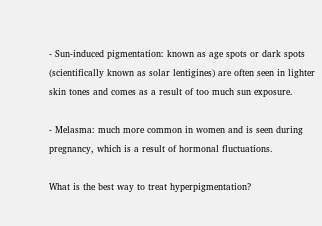- Sun-induced pigmentation: known as age spots or dark spots (scientifically known as solar lentigines) are often seen in lighter skin tones and comes as a result of too much sun exposure.

- Melasma: much more common in women and is seen during pregnancy, which is a result of hormonal fluctuations.

What is the best way to treat hyperpigmentation?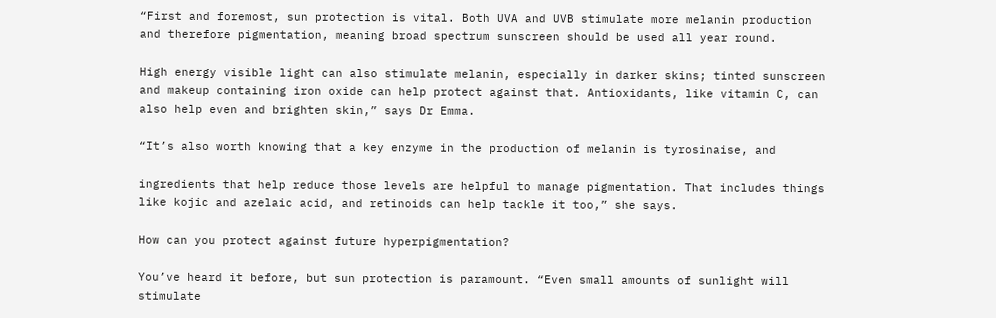“First and foremost, sun protection is vital. Both UVA and UVB stimulate more melanin production and therefore pigmentation, meaning broad spectrum sunscreen should be used all year round.

High energy visible light can also stimulate melanin, especially in darker skins; tinted sunscreen and makeup containing iron oxide can help protect against that. Antioxidants, like vitamin C, can also help even and brighten skin,” says Dr Emma.

“It’s also worth knowing that a key enzyme in the production of melanin is tyrosinaise, and

ingredients that help reduce those levels are helpful to manage pigmentation. That includes things like kojic and azelaic acid, and retinoids can help tackle it too,” she says.

How can you protect against future hyperpigmentation?

You’ve heard it before, but sun protection is paramount. “Even small amounts of sunlight will stimulate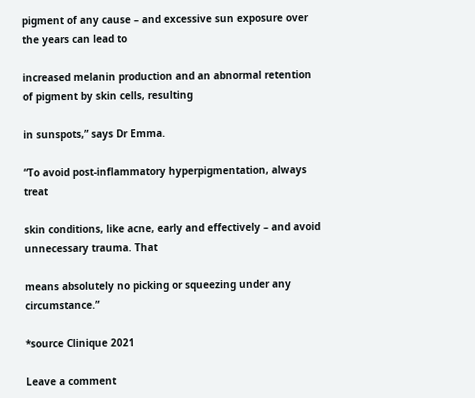pigment of any cause – and excessive sun exposure over the years can lead to

increased melanin production and an abnormal retention of pigment by skin cells, resulting

in sunspots,” says Dr Emma.

“To avoid post-inflammatory hyperpigmentation, always treat

skin conditions, like acne, early and effectively – and avoid unnecessary trauma. That

means absolutely no picking or squeezing under any circumstance.”

*source Clinique 2021

Leave a comment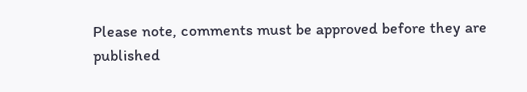Please note, comments must be approved before they are published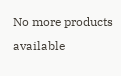No more products available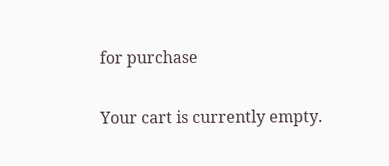for purchase

Your cart is currently empty.